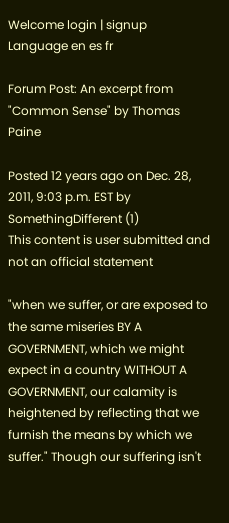Welcome login | signup
Language en es fr

Forum Post: An excerpt from "Common Sense" by Thomas Paine

Posted 12 years ago on Dec. 28, 2011, 9:03 p.m. EST by SomethingDifferent (1)
This content is user submitted and not an official statement

"when we suffer, or are exposed to the same miseries BY A GOVERNMENT, which we might expect in a country WITHOUT A GOVERNMENT, our calamity is heightened by reflecting that we furnish the means by which we suffer." Though our suffering isn't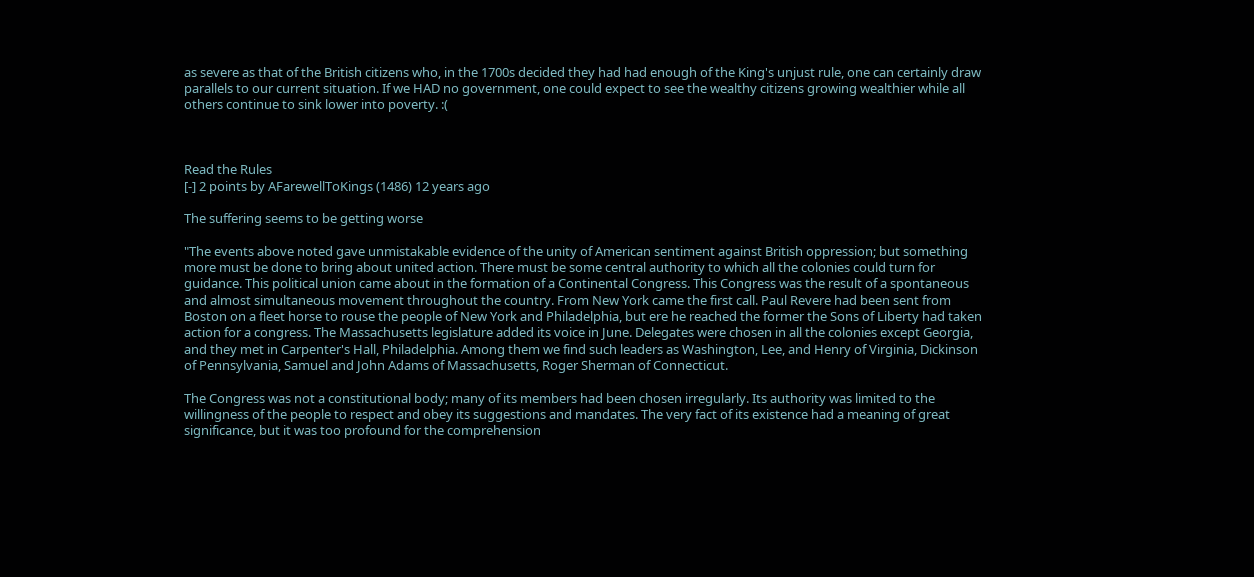as severe as that of the British citizens who, in the 1700s decided they had had enough of the King's unjust rule, one can certainly draw parallels to our current situation. If we HAD no government, one could expect to see the wealthy citizens growing wealthier while all others continue to sink lower into poverty. :(



Read the Rules
[-] 2 points by AFarewellToKings (1486) 12 years ago

The suffering seems to be getting worse

"The events above noted gave unmistakable evidence of the unity of American sentiment against British oppression; but something more must be done to bring about united action. There must be some central authority to which all the colonies could turn for guidance. This political union came about in the formation of a Continental Congress. This Congress was the result of a spontaneous and almost simultaneous movement throughout the country. From New York came the first call. Paul Revere had been sent from Boston on a fleet horse to rouse the people of New York and Philadelphia, but ere he reached the former the Sons of Liberty had taken action for a congress. The Massachusetts legislature added its voice in June. Delegates were chosen in all the colonies except Georgia, and they met in Carpenter's Hall, Philadelphia. Among them we find such leaders as Washington, Lee, and Henry of Virginia, Dickinson of Pennsylvania, Samuel and John Adams of Massachusetts, Roger Sherman of Connecticut.

The Congress was not a constitutional body; many of its members had been chosen irregularly. Its authority was limited to the willingness of the people to respect and obey its suggestions and mandates. The very fact of its existence had a meaning of great significance, but it was too profound for the comprehension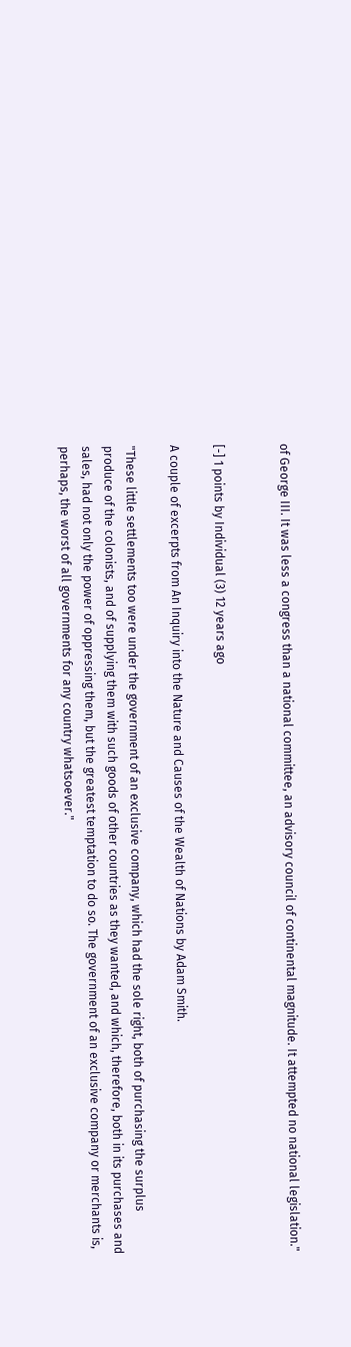of George III. It was less a congress than a national committee, an advisory council of continental magnitude. It attempted no national legislation."


[-] 1 points by Individual (3) 12 years ago

A couple of excerpts from An Inquiry into the Nature and Causes of the Wealth of Nations by Adam Smith.

"These little settlements too were under the government of an exclusive company, which had the sole right, both of purchasing the surplus produce of the colonists, and of supplying them with such goods of other countries as they wanted, and which, therefore, both in its purchases and sales, had not only the power of oppressing them, but the greatest temptation to do so. The government of an exclusive company or merchants is, perhaps, the worst of all governments for any country whatsoever."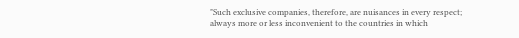"Such exclusive companies, therefore, are nuisances in every respect; always more or less inconvenient to the countries in which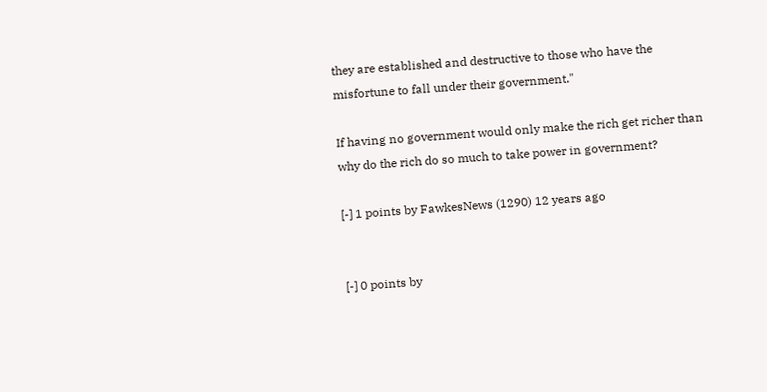they are established and destructive to those who have the misfortune to fall under their government."

If having no government would only make the rich get richer than why do the rich do so much to take power in government?

[-] 1 points by FawkesNews (1290) 12 years ago


[-] 0 points by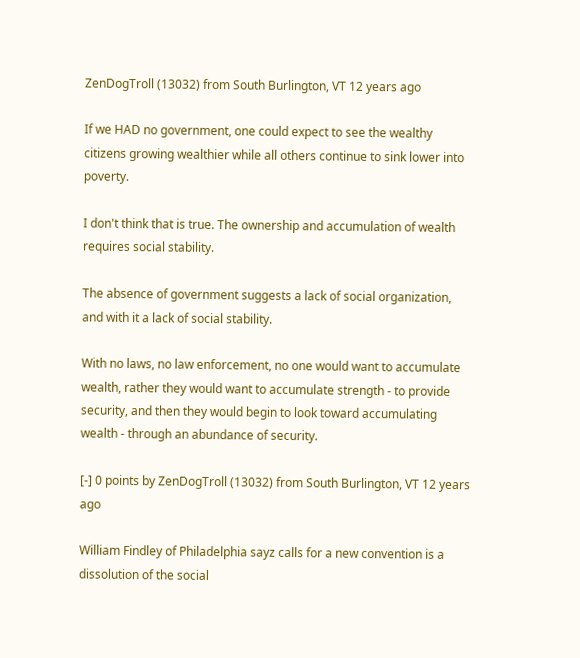ZenDogTroll (13032) from South Burlington, VT 12 years ago

If we HAD no government, one could expect to see the wealthy citizens growing wealthier while all others continue to sink lower into poverty.

I don't think that is true. The ownership and accumulation of wealth requires social stability.

The absence of government suggests a lack of social organization, and with it a lack of social stability.

With no laws, no law enforcement, no one would want to accumulate wealth, rather they would want to accumulate strength - to provide security, and then they would begin to look toward accumulating wealth - through an abundance of security.

[-] 0 points by ZenDogTroll (13032) from South Burlington, VT 12 years ago

William Findley of Philadelphia sayz calls for a new convention is a dissolution of the social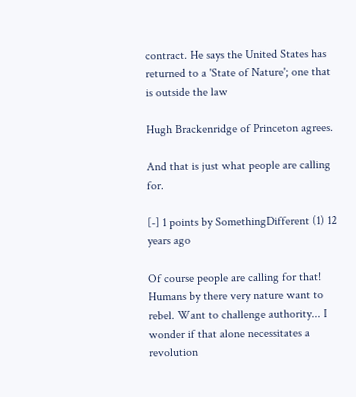contract. He says the United States has returned to a 'State of Nature'; one that is outside the law

Hugh Brackenridge of Princeton agrees.

And that is just what people are calling for.

[-] 1 points by SomethingDifferent (1) 12 years ago

Of course people are calling for that! Humans by there very nature want to rebel. Want to challenge authority... I wonder if that alone necessitates a revolution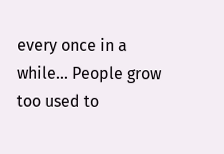every once in a while... People grow too used to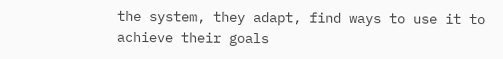the system, they adapt, find ways to use it to achieve their goals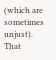(which are sometimes unjust). That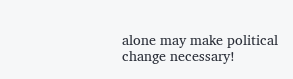alone may make political change necessary!